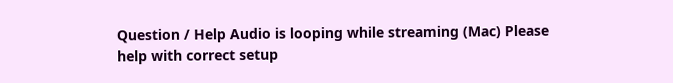Question / Help Audio is looping while streaming (Mac) Please help with correct setup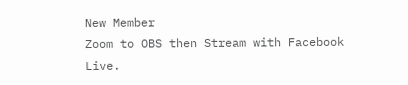New Member
Zoom to OBS then Stream with Facebook Live.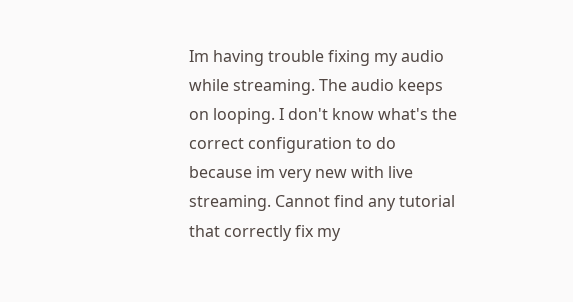Im having trouble fixing my audio while streaming. The audio keeps on looping. I don't know what's the correct configuration to do because im very new with live streaming. Cannot find any tutorial that correctly fix my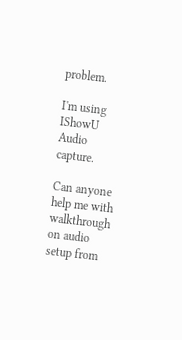problem.

I'm using IShowU Audio capture.

Can anyone help me with walkthrough on audio setup from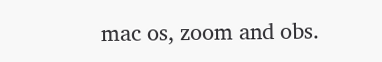mac os, zoom and obs.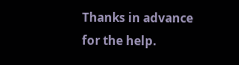Thanks in advance for the help.